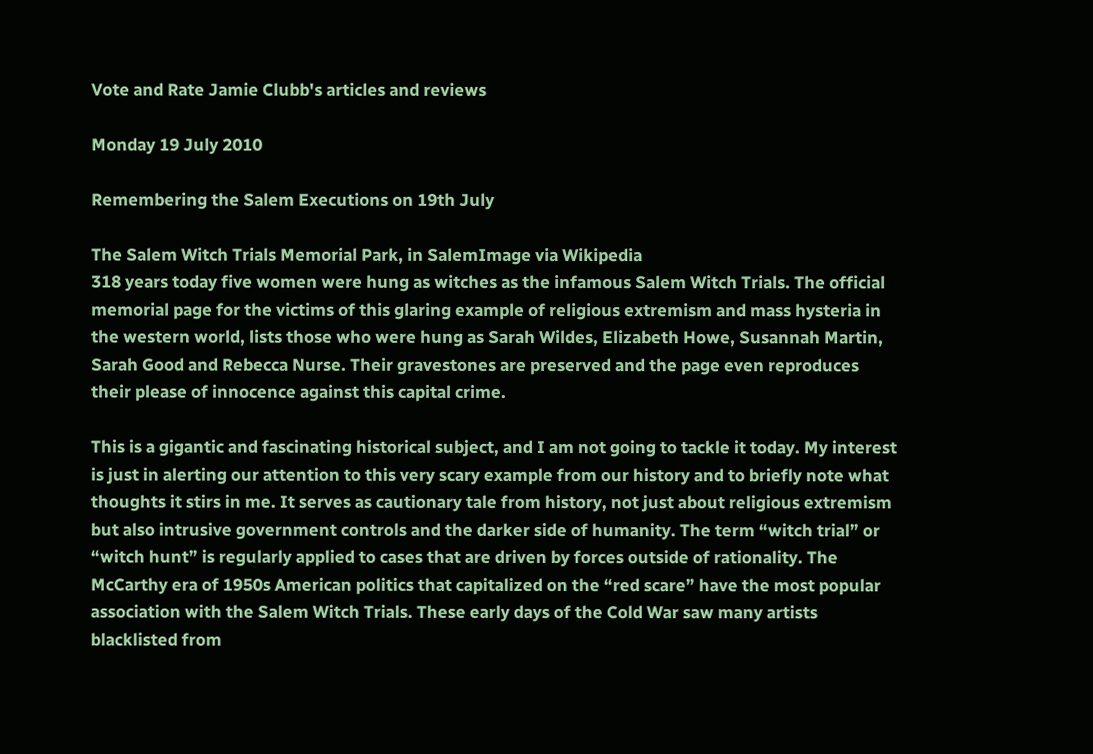Vote and Rate Jamie Clubb's articles and reviews

Monday 19 July 2010

Remembering the Salem Executions on 19th July

The Salem Witch Trials Memorial Park, in SalemImage via Wikipedia
318 years today five women were hung as witches as the infamous Salem Witch Trials. The official memorial page for the victims of this glaring example of religious extremism and mass hysteria in the western world, lists those who were hung as Sarah Wildes, Elizabeth Howe, Susannah Martin, Sarah Good and Rebecca Nurse. Their gravestones are preserved and the page even reproduces their please of innocence against this capital crime.

This is a gigantic and fascinating historical subject, and I am not going to tackle it today. My interest is just in alerting our attention to this very scary example from our history and to briefly note what thoughts it stirs in me. It serves as cautionary tale from history, not just about religious extremism but also intrusive government controls and the darker side of humanity. The term “witch trial” or “witch hunt” is regularly applied to cases that are driven by forces outside of rationality. The McCarthy era of 1950s American politics that capitalized on the “red scare” have the most popular association with the Salem Witch Trials. These early days of the Cold War saw many artists blacklisted from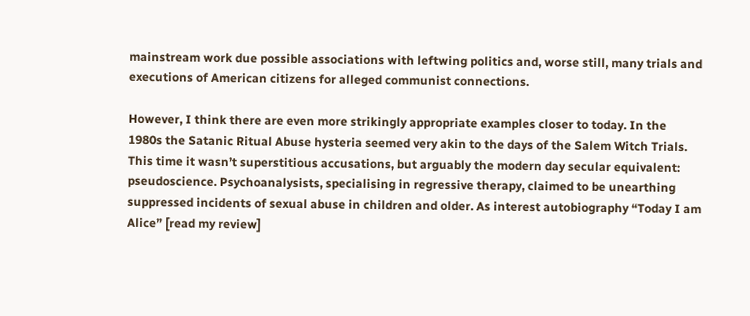mainstream work due possible associations with leftwing politics and, worse still, many trials and executions of American citizens for alleged communist connections.

However, I think there are even more strikingly appropriate examples closer to today. In the 1980s the Satanic Ritual Abuse hysteria seemed very akin to the days of the Salem Witch Trials. This time it wasn’t superstitious accusations, but arguably the modern day secular equivalent: pseudoscience. Psychoanalysists, specialising in regressive therapy, claimed to be unearthing suppressed incidents of sexual abuse in children and older. As interest autobiography “Today I am Alice” [read my review]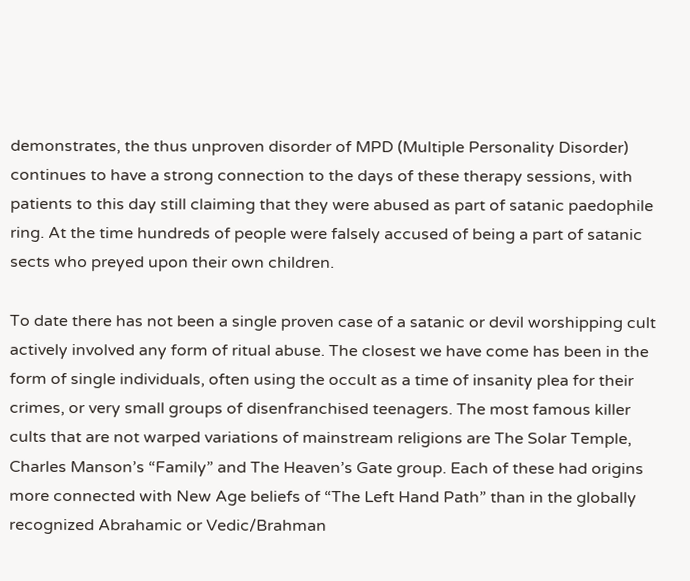demonstrates, the thus unproven disorder of MPD (Multiple Personality Disorder) continues to have a strong connection to the days of these therapy sessions, with patients to this day still claiming that they were abused as part of satanic paedophile ring. At the time hundreds of people were falsely accused of being a part of satanic sects who preyed upon their own children.

To date there has not been a single proven case of a satanic or devil worshipping cult actively involved any form of ritual abuse. The closest we have come has been in the form of single individuals, often using the occult as a time of insanity plea for their crimes, or very small groups of disenfranchised teenagers. The most famous killer cults that are not warped variations of mainstream religions are The Solar Temple, Charles Manson’s “Family” and The Heaven’s Gate group. Each of these had origins more connected with New Age beliefs of “The Left Hand Path” than in the globally recognized Abrahamic or Vedic/Brahman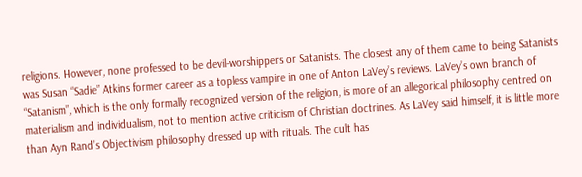religions. However, none professed to be devil-worshippers or Satanists. The closest any of them came to being Satanists was Susan “Sadie” Atkins former career as a topless vampire in one of Anton LaVey’s reviews. LaVey’s own branch of “Satanism”, which is the only formally recognized version of the religion, is more of an allegorical philosophy centred on materialism and individualism, not to mention active criticism of Christian doctrines. As LaVey said himself, it is little more than Ayn Rand’s Objectivism philosophy dressed up with rituals. The cult has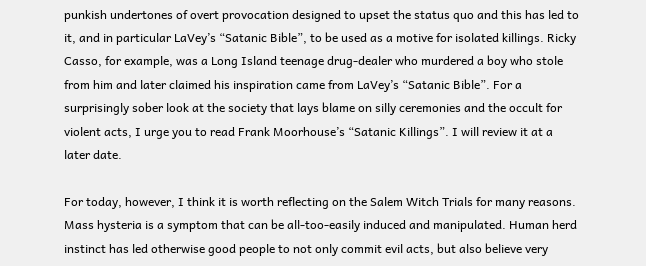punkish undertones of overt provocation designed to upset the status quo and this has led to it, and in particular LaVey’s “Satanic Bible”, to be used as a motive for isolated killings. Ricky Casso, for example, was a Long Island teenage drug-dealer who murdered a boy who stole from him and later claimed his inspiration came from LaVey’s “Satanic Bible”. For a surprisingly sober look at the society that lays blame on silly ceremonies and the occult for violent acts, I urge you to read Frank Moorhouse’s “Satanic Killings”. I will review it at a later date.

For today, however, I think it is worth reflecting on the Salem Witch Trials for many reasons. Mass hysteria is a symptom that can be all-too-easily induced and manipulated. Human herd instinct has led otherwise good people to not only commit evil acts, but also believe very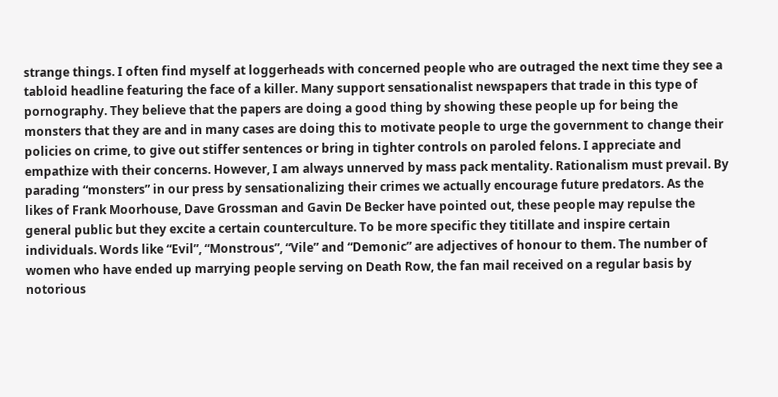strange things. I often find myself at loggerheads with concerned people who are outraged the next time they see a tabloid headline featuring the face of a killer. Many support sensationalist newspapers that trade in this type of pornography. They believe that the papers are doing a good thing by showing these people up for being the monsters that they are and in many cases are doing this to motivate people to urge the government to change their policies on crime, to give out stiffer sentences or bring in tighter controls on paroled felons. I appreciate and empathize with their concerns. However, I am always unnerved by mass pack mentality. Rationalism must prevail. By parading “monsters” in our press by sensationalizing their crimes we actually encourage future predators. As the likes of Frank Moorhouse, Dave Grossman and Gavin De Becker have pointed out, these people may repulse the general public but they excite a certain counterculture. To be more specific they titillate and inspire certain individuals. Words like “Evil”, “Monstrous”, “Vile” and “Demonic” are adjectives of honour to them. The number of women who have ended up marrying people serving on Death Row, the fan mail received on a regular basis by notorious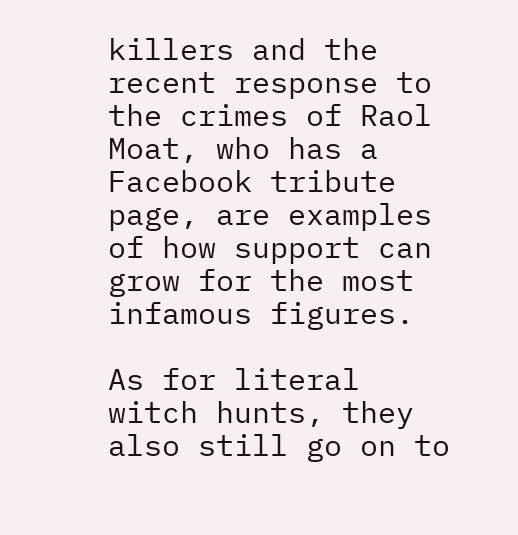killers and the recent response to the crimes of Raol Moat, who has a Facebook tribute page, are examples of how support can grow for the most infamous figures.

As for literal witch hunts, they also still go on to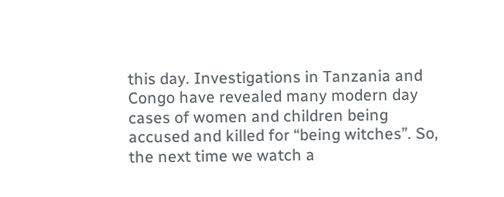this day. Investigations in Tanzania and Congo have revealed many modern day cases of women and children being accused and killed for “being witches”. So, the next time we watch a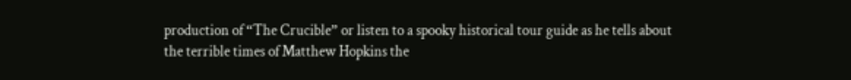production of “The Crucible” or listen to a spooky historical tour guide as he tells about the terrible times of Matthew Hopkins the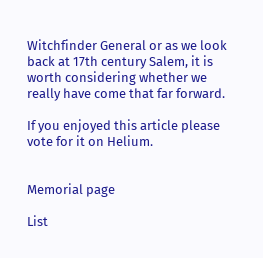Witchfinder General or as we look back at 17th century Salem, it is worth considering whether we really have come that far forward.

If you enjoyed this article please vote for it on Helium.


Memorial page

List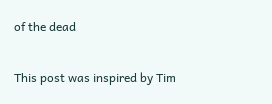of the dead

This post was inspired by Tim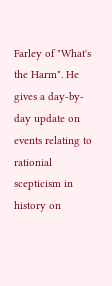Farley of "What's the Harm". He gives a day-by-day update on events relating to rationial scepticism in history on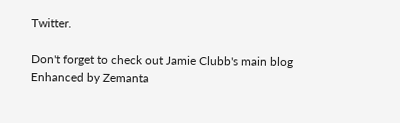Twitter.

Don't forget to check out Jamie Clubb's main blog
Enhanced by Zemanta